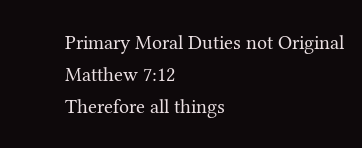Primary Moral Duties not Original
Matthew 7:12
Therefore all things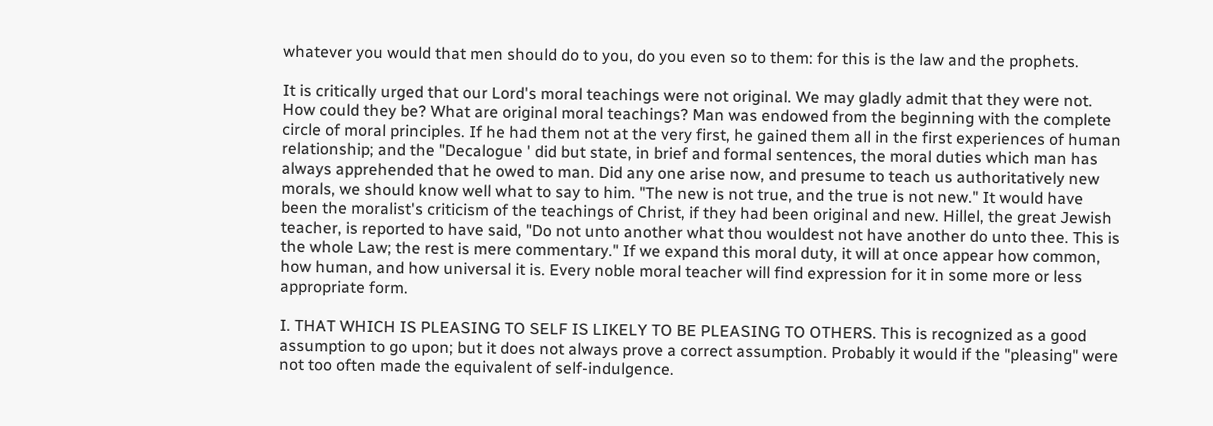whatever you would that men should do to you, do you even so to them: for this is the law and the prophets.

It is critically urged that our Lord's moral teachings were not original. We may gladly admit that they were not. How could they be? What are original moral teachings? Man was endowed from the beginning with the complete circle of moral principles. If he had them not at the very first, he gained them all in the first experiences of human relationship; and the "Decalogue ' did but state, in brief and formal sentences, the moral duties which man has always apprehended that he owed to man. Did any one arise now, and presume to teach us authoritatively new morals, we should know well what to say to him. "The new is not true, and the true is not new." It would have been the moralist's criticism of the teachings of Christ, if they had been original and new. Hillel, the great Jewish teacher, is reported to have said, "Do not unto another what thou wouldest not have another do unto thee. This is the whole Law; the rest is mere commentary." If we expand this moral duty, it will at once appear how common, how human, and how universal it is. Every noble moral teacher will find expression for it in some more or less appropriate form.

I. THAT WHICH IS PLEASING TO SELF IS LIKELY TO BE PLEASING TO OTHERS. This is recognized as a good assumption to go upon; but it does not always prove a correct assumption. Probably it would if the "pleasing" were not too often made the equivalent of self-indulgence.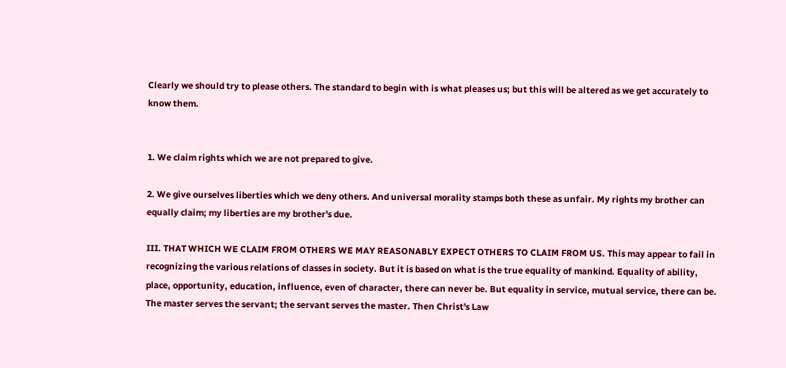Clearly we should try to please others. The standard to begin with is what pleases us; but this will be altered as we get accurately to know them.


1. We claim rights which we are not prepared to give.

2. We give ourselves liberties which we deny others. And universal morality stamps both these as unfair. My rights my brother can equally claim; my liberties are my brother's due.

III. THAT WHICH WE CLAIM FROM OTHERS WE MAY REASONABLY EXPECT OTHERS TO CLAIM FROM US. This may appear to fail in recognizing the various relations of classes in society. But it is based on what is the true equality of mankind. Equality of ability, place, opportunity, education, influence, even of character, there can never be. But equality in service, mutual service, there can be. The master serves the servant; the servant serves the master. Then Christ's Law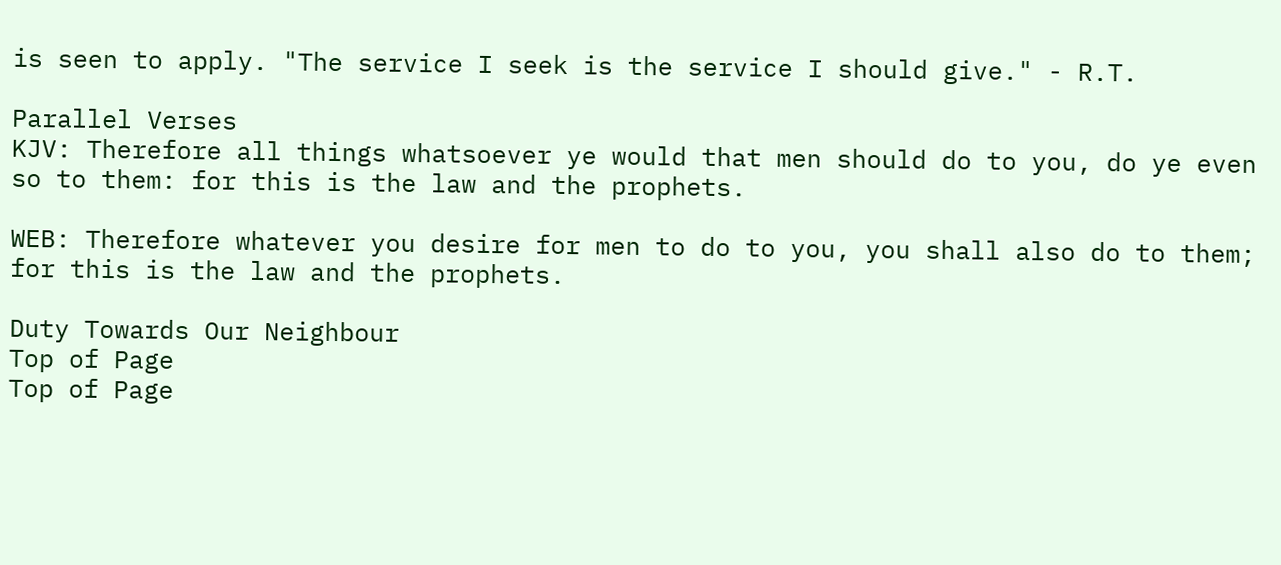is seen to apply. "The service I seek is the service I should give." - R.T.

Parallel Verses
KJV: Therefore all things whatsoever ye would that men should do to you, do ye even so to them: for this is the law and the prophets.

WEB: Therefore whatever you desire for men to do to you, you shall also do to them; for this is the law and the prophets.

Duty Towards Our Neighbour
Top of Page
Top of Page